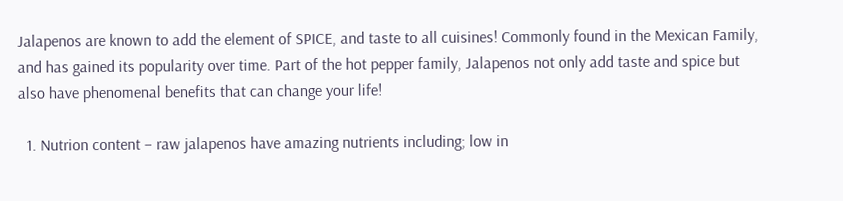Jalapenos are known to add the element of SPICE, and taste to all cuisines! Commonly found in the Mexican Family, and has gained its popularity over time. Part of the hot pepper family, Jalapenos not only add taste and spice but also have phenomenal benefits that can change your life!

  1. Nutrion content – raw jalapenos have amazing nutrients including; low in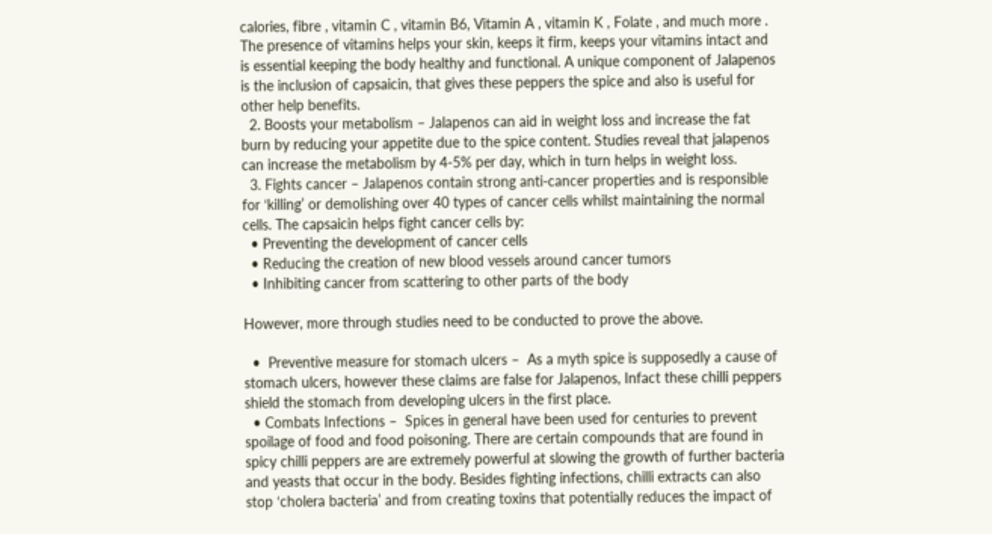calories, fibre , vitamin C , vitamin B6, Vitamin A , vitamin K , Folate , and much more .  The presence of vitamins helps your skin, keeps it firm, keeps your vitamins intact and is essential keeping the body healthy and functional. A unique component of Jalapenos is the inclusion of capsaicin, that gives these peppers the spice and also is useful for other help benefits.
  2. Boosts your metabolism – Jalapenos can aid in weight loss and increase the fat burn by reducing your appetite due to the spice content. Studies reveal that jalapenos can increase the metabolism by 4-5% per day, which in turn helps in weight loss.
  3. Fights cancer – Jalapenos contain strong anti-cancer properties and is responsible for ‘killing’ or demolishing over 40 types of cancer cells whilst maintaining the normal cells. The capsaicin helps fight cancer cells by:
  • Preventing the development of cancer cells
  • Reducing the creation of new blood vessels around cancer tumors
  • Inhibiting cancer from scattering to other parts of the body

However, more through studies need to be conducted to prove the above.

  •  Preventive measure for stomach ulcers –  As a myth spice is supposedly a cause of stomach ulcers, however these claims are false for Jalapenos, Infact these chilli peppers shield the stomach from developing ulcers in the first place.
  • Combats Infections –  Spices in general have been used for centuries to prevent spoilage of food and food poisoning. There are certain compounds that are found in spicy chilli peppers are are extremely powerful at slowing the growth of further bacteria and yeasts that occur in the body. Besides fighting infections, chilli extracts can also stop ‘cholera bacteria’ and from creating toxins that potentially reduces the impact of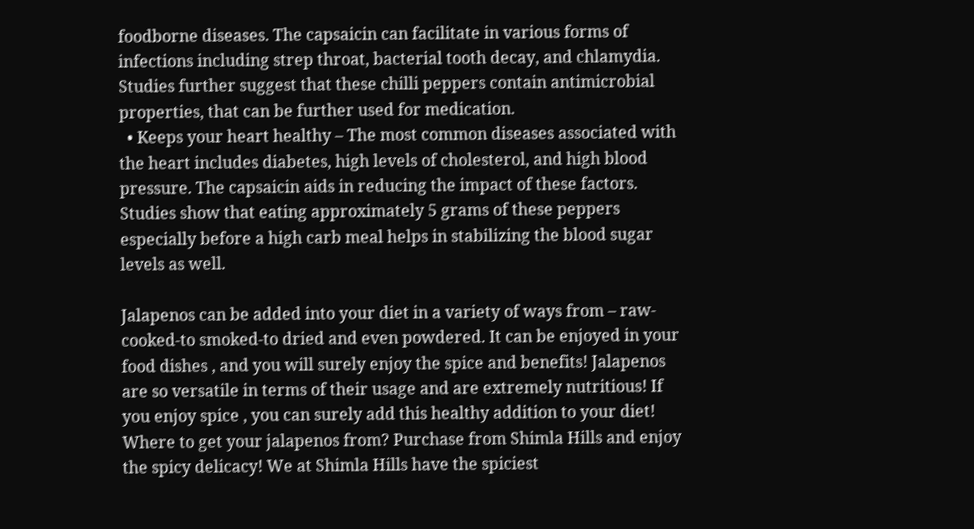foodborne diseases. The capsaicin can facilitate in various forms of infections including strep throat, bacterial tooth decay, and chlamydia. Studies further suggest that these chilli peppers contain antimicrobial properties, that can be further used for medication.
  • Keeps your heart healthy – The most common diseases associated with the heart includes diabetes, high levels of cholesterol, and high blood pressure. The capsaicin aids in reducing the impact of these factors. Studies show that eating approximately 5 grams of these peppers especially before a high carb meal helps in stabilizing the blood sugar levels as well.

Jalapenos can be added into your diet in a variety of ways from – raw-cooked-to smoked-to dried and even powdered. It can be enjoyed in your food dishes , and you will surely enjoy the spice and benefits! Jalapenos are so versatile in terms of their usage and are extremely nutritious! If you enjoy spice , you can surely add this healthy addition to your diet! Where to get your jalapenos from? Purchase from Shimla Hills and enjoy the spicy delicacy! We at Shimla Hills have the spiciest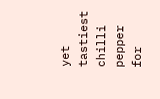yet tastiest chilli pepper for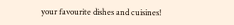your favourite dishes and cuisines!